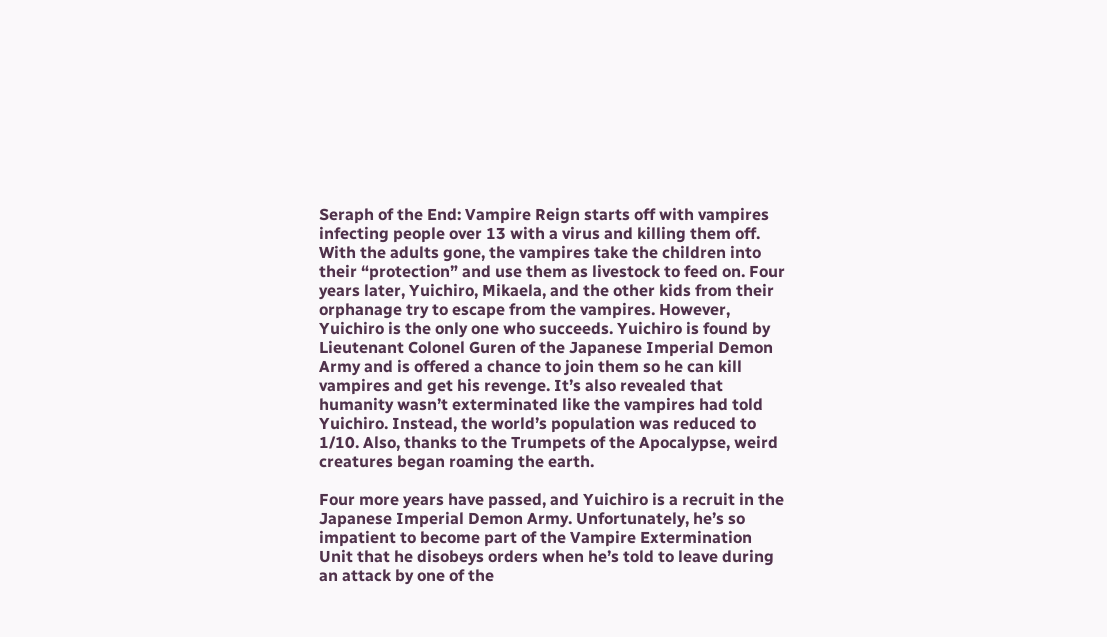Seraph of the End: Vampire Reign starts off with vampires infecting people over 13 with a virus and killing them off. With the adults gone, the vampires take the children into their “protection” and use them as livestock to feed on. Four years later, Yuichiro, Mikaela, and the other kids from their orphanage try to escape from the vampires. However, Yuichiro is the only one who succeeds. Yuichiro is found by Lieutenant Colonel Guren of the Japanese Imperial Demon Army and is offered a chance to join them so he can kill vampires and get his revenge. It’s also revealed that humanity wasn’t exterminated like the vampires had told Yuichiro. Instead, the world’s population was reduced to 1/10. Also, thanks to the Trumpets of the Apocalypse, weird creatures began roaming the earth.

Four more years have passed, and Yuichiro is a recruit in the Japanese Imperial Demon Army. Unfortunately, he’s so impatient to become part of the Vampire Extermination Unit that he disobeys orders when he’s told to leave during an attack by one of the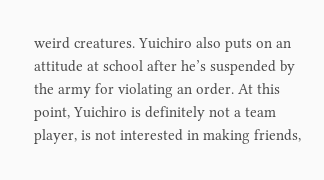weird creatures. Yuichiro also puts on an attitude at school after he’s suspended by the army for violating an order. At this point, Yuichiro is definitely not a team player, is not interested in making friends,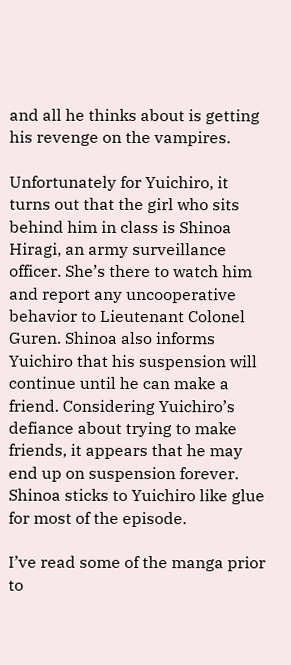and all he thinks about is getting his revenge on the vampires.

Unfortunately for Yuichiro, it turns out that the girl who sits behind him in class is Shinoa Hiragi, an army surveillance officer. She’s there to watch him and report any uncooperative behavior to Lieutenant Colonel Guren. Shinoa also informs Yuichiro that his suspension will continue until he can make a friend. Considering Yuichiro’s defiance about trying to make friends, it appears that he may end up on suspension forever. Shinoa sticks to Yuichiro like glue for most of the episode.

I’ve read some of the manga prior to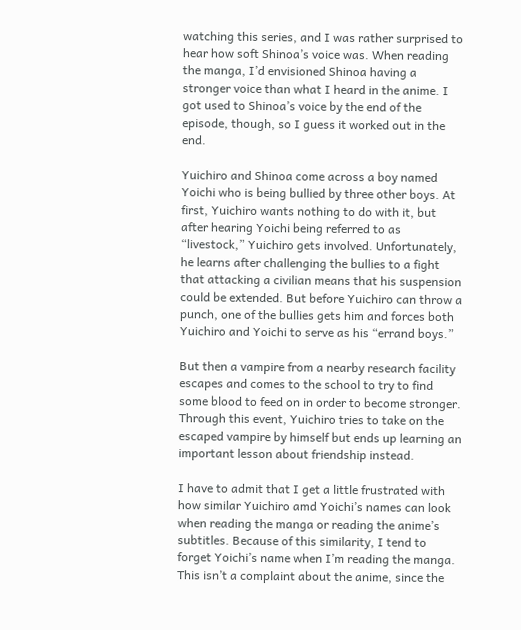watching this series, and I was rather surprised to hear how soft Shinoa’s voice was. When reading the manga, I’d envisioned Shinoa having a stronger voice than what I heard in the anime. I got used to Shinoa’s voice by the end of the episode, though, so I guess it worked out in the end.

Yuichiro and Shinoa come across a boy named Yoichi who is being bullied by three other boys. At first, Yuichiro wants nothing to do with it, but after hearing Yoichi being referred to as “livestock,” Yuichiro gets involved. Unfortunately, he learns after challenging the bullies to a fight that attacking a civilian means that his suspension could be extended. But before Yuichiro can throw a punch, one of the bullies gets him and forces both Yuichiro and Yoichi to serve as his “errand boys.”

But then a vampire from a nearby research facility escapes and comes to the school to try to find some blood to feed on in order to become stronger. Through this event, Yuichiro tries to take on the escaped vampire by himself but ends up learning an important lesson about friendship instead.

I have to admit that I get a little frustrated with how similar Yuichiro amd Yoichi’s names can look when reading the manga or reading the anime’s subtitles. Because of this similarity, I tend to forget Yoichi’s name when I’m reading the manga. This isn’t a complaint about the anime, since the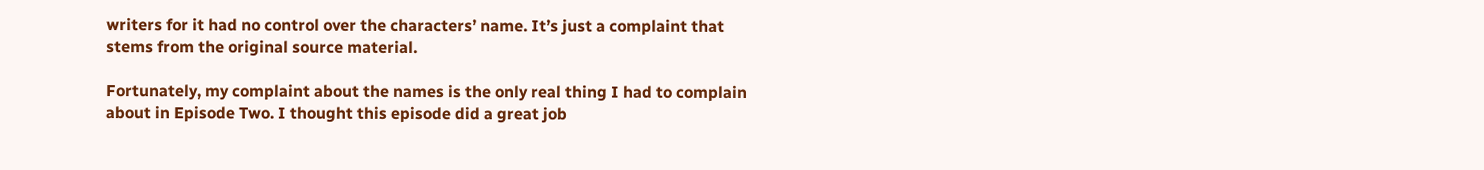writers for it had no control over the characters’ name. It’s just a complaint that stems from the original source material.

Fortunately, my complaint about the names is the only real thing I had to complain about in Episode Two. I thought this episode did a great job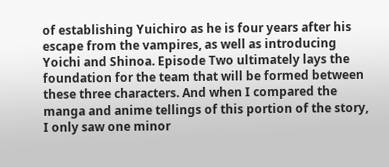of establishing Yuichiro as he is four years after his escape from the vampires, as well as introducing Yoichi and Shinoa. Episode Two ultimately lays the foundation for the team that will be formed between these three characters. And when I compared the manga and anime tellings of this portion of the story, I only saw one minor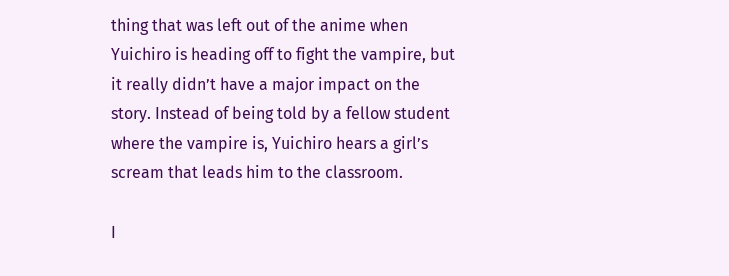thing that was left out of the anime when Yuichiro is heading off to fight the vampire, but it really didn’t have a major impact on the story. Instead of being told by a fellow student where the vampire is, Yuichiro hears a girl’s scream that leads him to the classroom.

I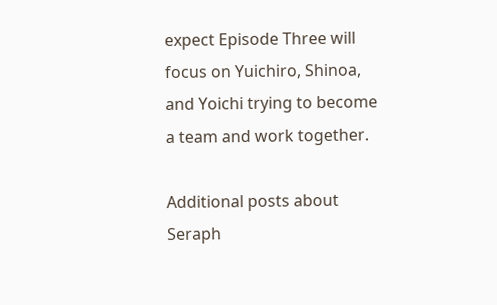expect Episode Three will focus on Yuichiro, Shinoa, and Yoichi trying to become a team and work together.

Additional posts about Seraph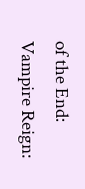of the End: Vampire Reign: